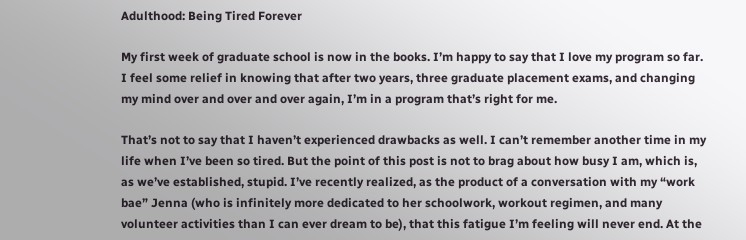Adulthood: Being Tired Forever

My first week of graduate school is now in the books. I’m happy to say that I love my program so far. I feel some relief in knowing that after two years, three graduate placement exams, and changing my mind over and over and over again, I’m in a program that’s right for me.

That’s not to say that I haven’t experienced drawbacks as well. I can’t remember another time in my life when I’ve been so tired. But the point of this post is not to brag about how busy I am, which is, as we’ve established, stupid. I’ve recently realized, as the product of a conversation with my “work bae” Jenna (who is infinitely more dedicated to her schoolwork, workout regimen, and many volunteer activities than I can ever dream to be), that this fatigue I’m feeling will never end. At the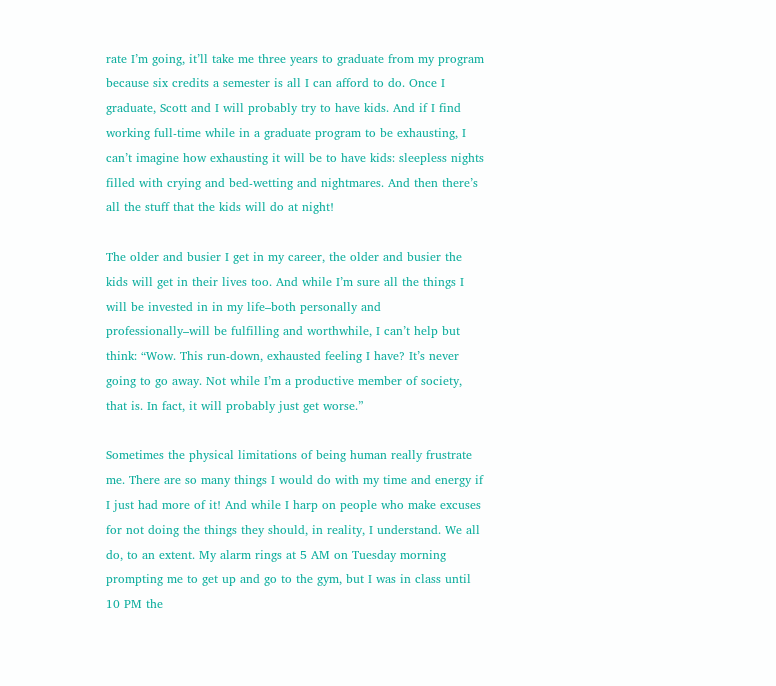rate I’m going, it’ll take me three years to graduate from my program because six credits a semester is all I can afford to do. Once I graduate, Scott and I will probably try to have kids. And if I find working full-time while in a graduate program to be exhausting, I can’t imagine how exhausting it will be to have kids: sleepless nights filled with crying and bed-wetting and nightmares. And then there’s all the stuff that the kids will do at night!

The older and busier I get in my career, the older and busier the kids will get in their lives too. And while I’m sure all the things I will be invested in in my life–both personally and professionally–will be fulfilling and worthwhile, I can’t help but think: “Wow. This run-down, exhausted feeling I have? It’s never going to go away. Not while I’m a productive member of society, that is. In fact, it will probably just get worse.”

Sometimes the physical limitations of being human really frustrate me. There are so many things I would do with my time and energy if I just had more of it! And while I harp on people who make excuses for not doing the things they should, in reality, I understand. We all do, to an extent. My alarm rings at 5 AM on Tuesday morning prompting me to get up and go to the gym, but I was in class until 10 PM the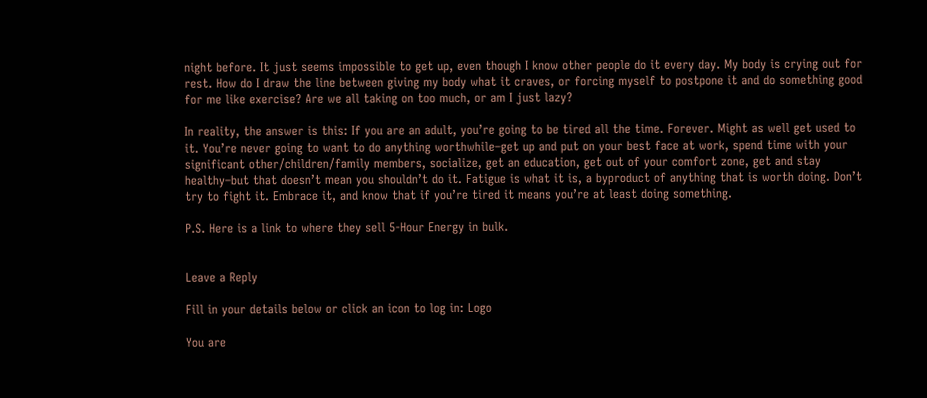night before. It just seems impossible to get up, even though I know other people do it every day. My body is crying out for rest. How do I draw the line between giving my body what it craves, or forcing myself to postpone it and do something good for me like exercise? Are we all taking on too much, or am I just lazy?

In reality, the answer is this: If you are an adult, you’re going to be tired all the time. Forever. Might as well get used to it. You’re never going to want to do anything worthwhile–get up and put on your best face at work, spend time with your significant other/children/family members, socialize, get an education, get out of your comfort zone, get and stay healthy–but that doesn’t mean you shouldn’t do it. Fatigue is what it is, a byproduct of anything that is worth doing. Don’t try to fight it. Embrace it, and know that if you’re tired it means you’re at least doing something.

P.S. Here is a link to where they sell 5-Hour Energy in bulk.


Leave a Reply

Fill in your details below or click an icon to log in: Logo

You are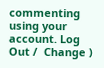commenting using your account. Log Out /  Change )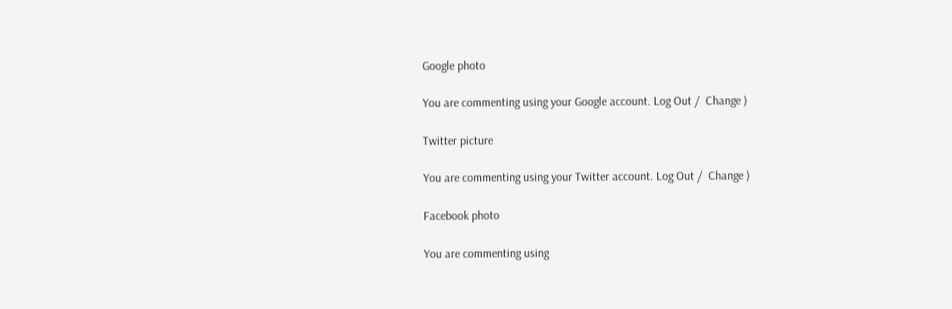Google photo

You are commenting using your Google account. Log Out /  Change )

Twitter picture

You are commenting using your Twitter account. Log Out /  Change )

Facebook photo

You are commenting using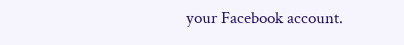your Facebook account.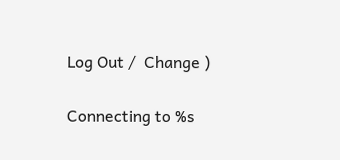Log Out /  Change )

Connecting to %s